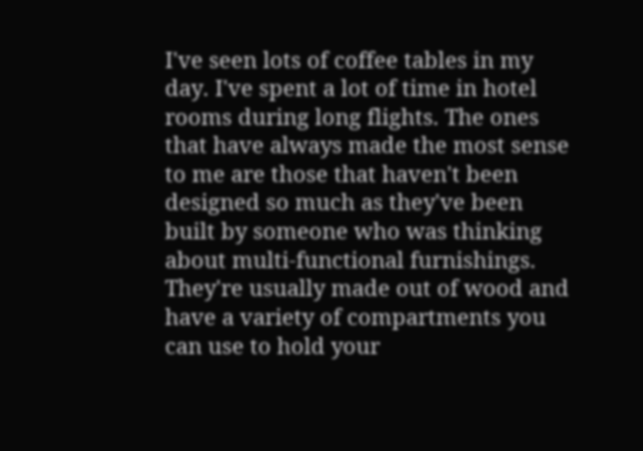I've seen lots of coffee tables in my day. I've spent a lot of time in hotel rooms during long flights. The ones that have always made the most sense to me are those that haven't been designed so much as they've been built by someone who was thinking about multi-functional furnishings. They're usually made out of wood and have a variety of compartments you can use to hold your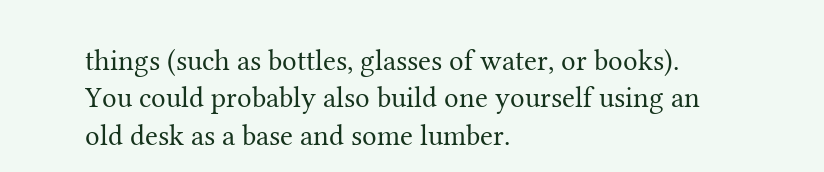things (such as bottles, glasses of water, or books). You could probably also build one yourself using an old desk as a base and some lumber.